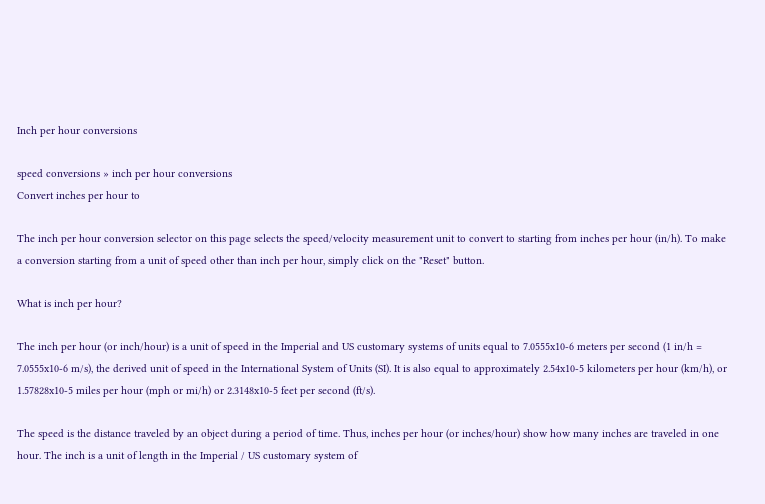Inch per hour conversions

speed conversions » inch per hour conversions
Convert inches per hour to

The inch per hour conversion selector on this page selects the speed/velocity measurement unit to convert to starting from inches per hour (in/h). To make a conversion starting from a unit of speed other than inch per hour, simply click on the "Reset" button.

What is inch per hour?

The inch per hour (or inch/hour) is a unit of speed in the Imperial and US customary systems of units equal to 7.0555x10-6 meters per second (1 in/h = 7.0555x10-6 m/s), the derived unit of speed in the International System of Units (SI). It is also equal to approximately 2.54x10-5 kilometers per hour (km/h), or 1.57828x10-5 miles per hour (mph or mi/h) or 2.3148x10-5 feet per second (ft/s).

The speed is the distance traveled by an object during a period of time. Thus, inches per hour (or inches/hour) show how many inches are traveled in one hour. The inch is a unit of length in the Imperial / US customary system of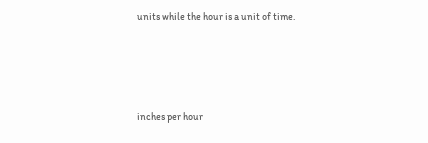units while the hour is a unit of time.




inches per hour